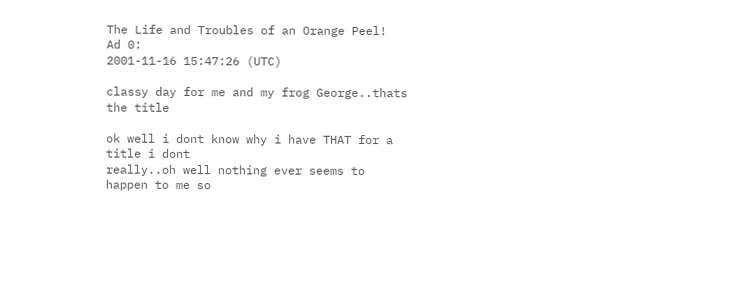The Life and Troubles of an Orange Peel!
Ad 0:
2001-11-16 15:47:26 (UTC)

classy day for me and my frog George..thats the title

ok well i dont know why i have THAT for a title i dont
really..oh well nothing ever seems to happen to me so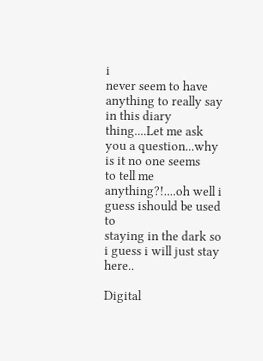i
never seem to have anything to really say in this diary
thing....Let me ask you a question...why is it no one seems
to tell me anything?!....oh well i guess ishould be used to
staying in the dark so i guess i will just stay here..

Digital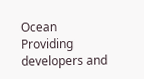Ocean
Providing developers and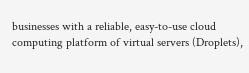businesses with a reliable, easy-to-use cloud computing platform of virtual servers (Droplets),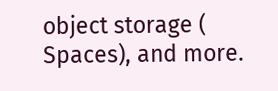object storage ( Spaces), and more.